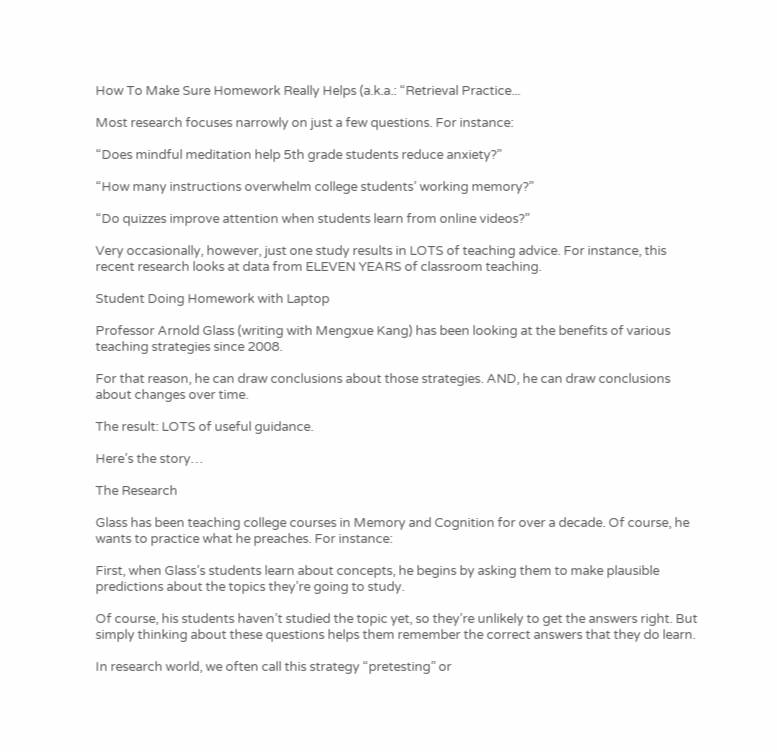How To Make Sure Homework Really Helps (a.k.a.: “Retrieval Practice...

Most research focuses narrowly on just a few questions. For instance:

“Does mindful meditation help 5th grade students reduce anxiety?”

“How many instructions overwhelm college students’ working memory?”

“Do quizzes improve attention when students learn from online videos?”

Very occasionally, however, just one study results in LOTS of teaching advice. For instance, this recent research looks at data from ELEVEN YEARS of classroom teaching.

Student Doing Homework with Laptop

Professor Arnold Glass (writing with Mengxue Kang) has been looking at the benefits of various teaching strategies since 2008.

For that reason, he can draw conclusions about those strategies. AND, he can draw conclusions about changes over time.

The result: LOTS of useful guidance.

Here’s the story…

The Research

Glass has been teaching college courses in Memory and Cognition for over a decade. Of course, he wants to practice what he preaches. For instance:

First, when Glass’s students learn about concepts, he begins by asking them to make plausible predictions about the topics they’re going to study.

Of course, his students haven’t studied the topic yet, so they’re unlikely to get the answers right. But simply thinking about these questions helps them remember the correct answers that they do learn.

In research world, we often call this strategy “pretesting” or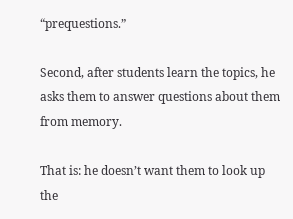“prequestions.”

Second, after students learn the topics, he asks them to answer questions about them from memory.

That is: he doesn’t want them to look up the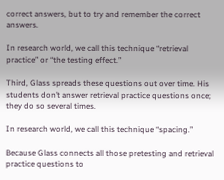correct answers, but to try and remember the correct answers.

In research world, we call this technique “retrieval practice” or “the testing effect.”

Third, Glass spreads these questions out over time. His students don’t answer retrieval practice questions once; they do so several times.

In research world, we call this technique “spacing.”

Because Glass connects all those pretesting and retrieval practice questions to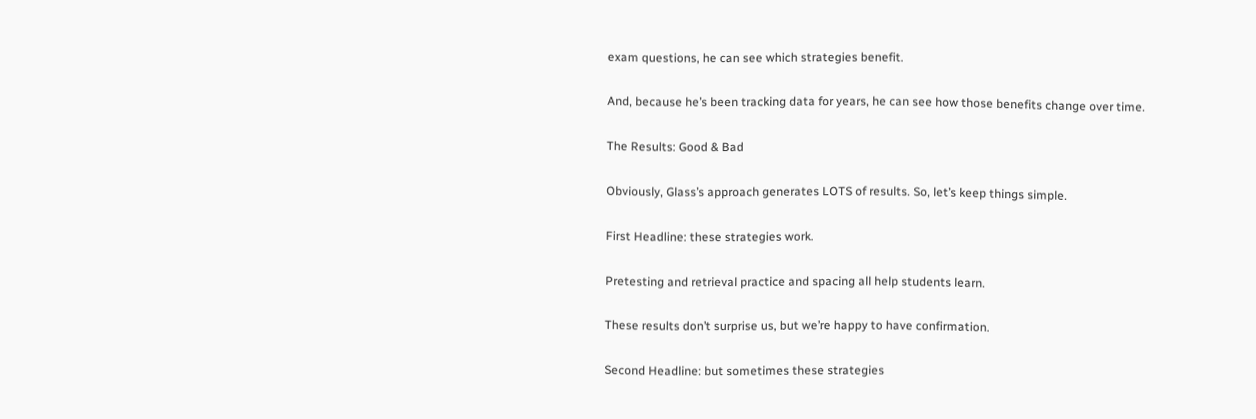exam questions, he can see which strategies benefit.

And, because he’s been tracking data for years, he can see how those benefits change over time.

The Results: Good & Bad

Obviously, Glass’s approach generates LOTS of results. So, let’s keep things simple.

First Headline: these strategies work.

Pretesting and retrieval practice and spacing all help students learn.

These results don’t surprise us, but we’re happy to have confirmation.

Second Headline: but sometimes these strategies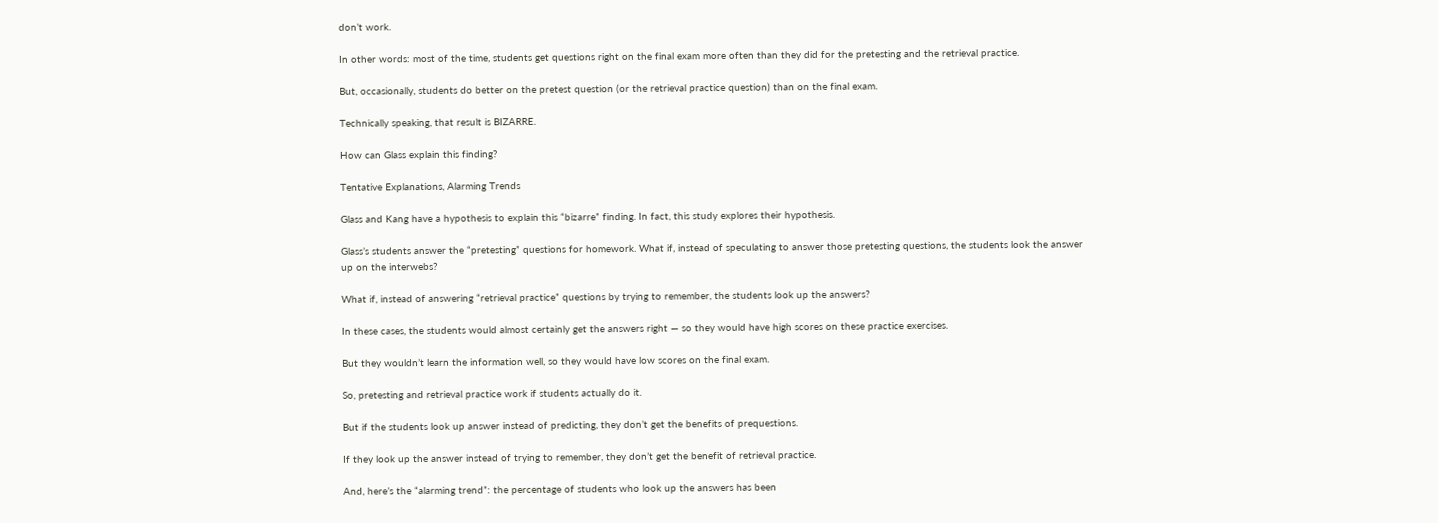don’t work.

In other words: most of the time, students get questions right on the final exam more often than they did for the pretesting and the retrieval practice.

But, occasionally, students do better on the pretest question (or the retrieval practice question) than on the final exam.

Technically speaking, that result is BIZARRE.

How can Glass explain this finding?

Tentative Explanations, Alarming Trends

Glass and Kang have a hypothesis to explain this “bizarre” finding. In fact, this study explores their hypothesis.

Glass’s students answer the “pretesting” questions for homework. What if, instead of speculating to answer those pretesting questions, the students look the answer up on the interwebs?

What if, instead of answering “retrieval practice” questions by trying to remember, the students look up the answers?

In these cases, the students would almost certainly get the answers right — so they would have high scores on these practice exercises.

But they wouldn’t learn the information well, so they would have low scores on the final exam.

So, pretesting and retrieval practice work if students actually do it.

But if the students look up answer instead of predicting, they don’t get the benefits of prequestions.

If they look up the answer instead of trying to remember, they don’t get the benefit of retrieval practice.

And, here’s the “alarming trend”: the percentage of students who look up the answers has been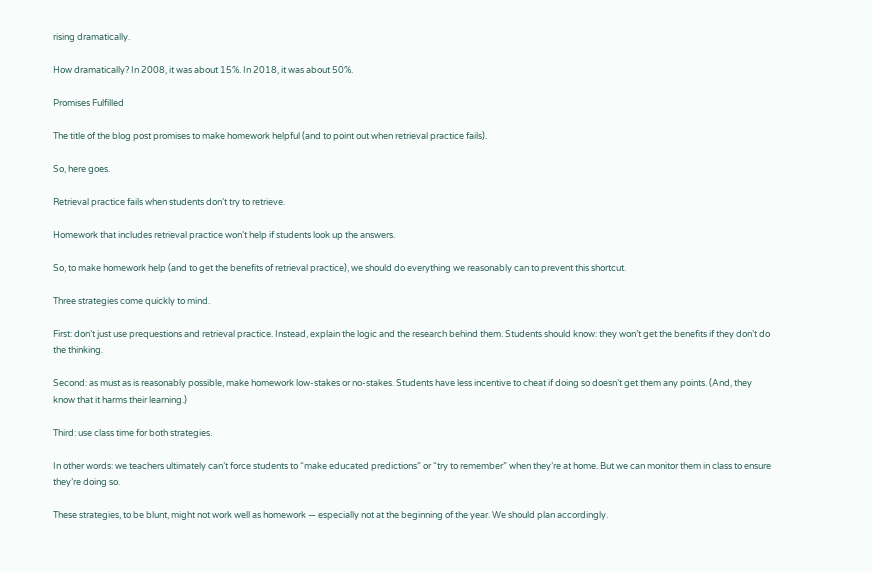rising dramatically.

How dramatically? In 2008, it was about 15%. In 2018, it was about 50%.

Promises Fulfilled

The title of the blog post promises to make homework helpful (and to point out when retrieval practice fails).

So, here goes.

Retrieval practice fails when students don’t try to retrieve.

Homework that includes retrieval practice won’t help if students look up the answers.

So, to make homework help (and to get the benefits of retrieval practice), we should do everything we reasonably can to prevent this shortcut.

Three strategies come quickly to mind.

First: don’t just use prequestions and retrieval practice. Instead, explain the logic and the research behind them. Students should know: they won’t get the benefits if they don’t do the thinking.

Second: as must as is reasonably possible, make homework low-stakes or no-stakes. Students have less incentive to cheat if doing so doesn’t get them any points. (And, they know that it harms their learning.)

Third: use class time for both strategies.

In other words: we teachers ultimately can’t force students to “make educated predictions” or “try to remember” when they’re at home. But we can monitor them in class to ensure they’re doing so.

These strategies, to be blunt, might not work well as homework — especially not at the beginning of the year. We should plan accordingly.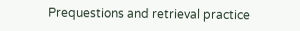Prequestions and retrieval practice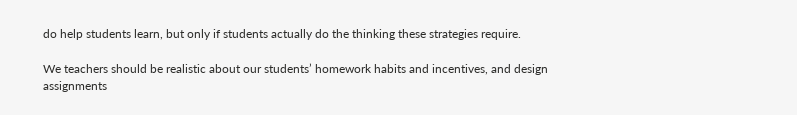do help students learn, but only if students actually do the thinking these strategies require.

We teachers should be realistic about our students’ homework habits and incentives, and design assignments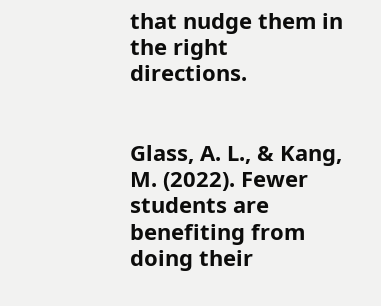that nudge them in the right directions.


Glass, A. L., & Kang, M. (2022). Fewer students are benefiting from doing their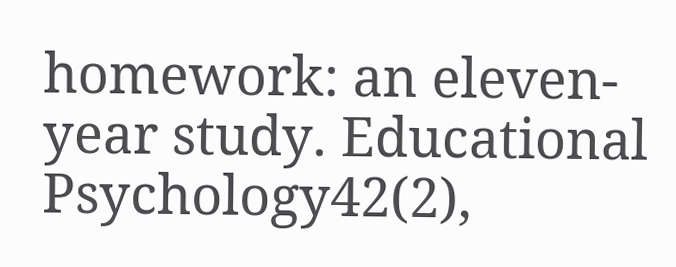homework: an eleven-year study. Educational Psychology42(2),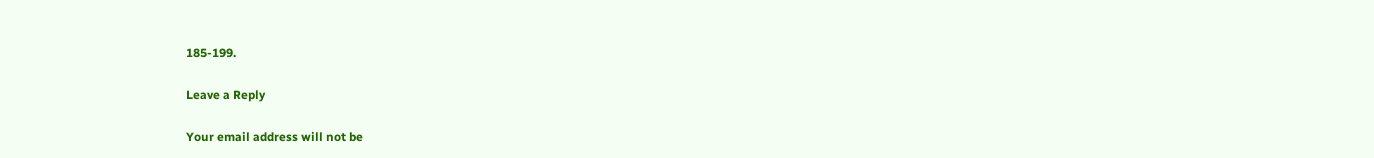185-199.

Leave a Reply

Your email address will not be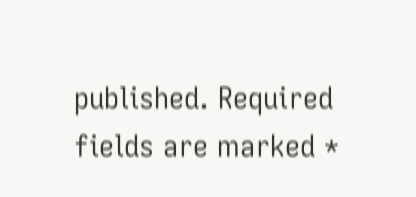published. Required fields are marked *